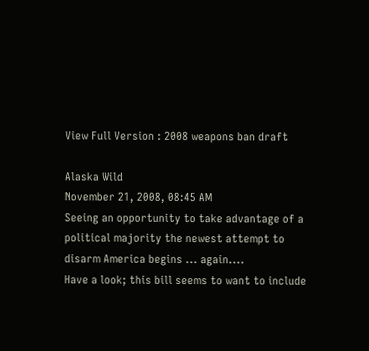View Full Version : 2008 weapons ban draft

Alaska Wild
November 21, 2008, 08:45 AM
Seeing an opportunity to take advantage of a political majority the newest attempt to disarm America begins ... again....
Have a look; this bill seems to want to include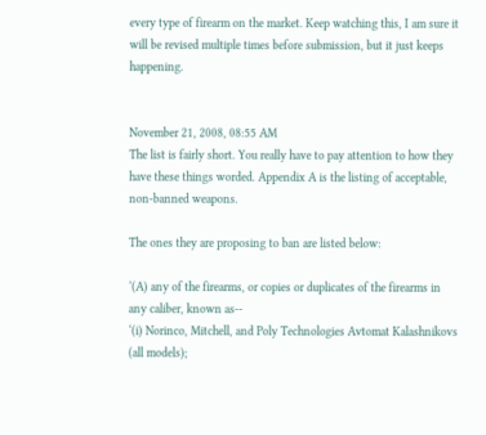every type of firearm on the market. Keep watching this, I am sure it will be revised multiple times before submission, but it just keeps happening.


November 21, 2008, 08:55 AM
The list is fairly short. You really have to pay attention to how they have these things worded. Appendix A is the listing of acceptable, non-banned weapons.

The ones they are proposing to ban are listed below:

‘(A) any of the firearms, or copies or duplicates of the firearms in any caliber, known as--
‘(i) Norinco, Mitchell, and Poly Technologies Avtomat Kalashnikovs (all models);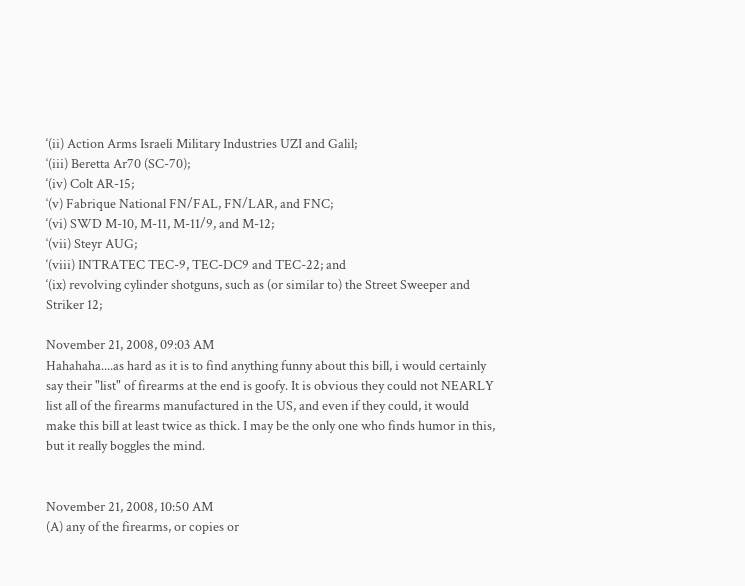‘(ii) Action Arms Israeli Military Industries UZI and Galil;
‘(iii) Beretta Ar70 (SC-70);
‘(iv) Colt AR-15;
‘(v) Fabrique National FN/FAL, FN/LAR, and FNC;
‘(vi) SWD M-10, M-11, M-11/9, and M-12;
‘(vii) Steyr AUG;
‘(viii) INTRATEC TEC-9, TEC-DC9 and TEC-22; and
‘(ix) revolving cylinder shotguns, such as (or similar to) the Street Sweeper and Striker 12;

November 21, 2008, 09:03 AM
Hahahaha....as hard as it is to find anything funny about this bill, i would certainly say their "list" of firearms at the end is goofy. It is obvious they could not NEARLY list all of the firearms manufactured in the US, and even if they could, it would make this bill at least twice as thick. I may be the only one who finds humor in this, but it really boggles the mind.


November 21, 2008, 10:50 AM
(A) any of the firearms, or copies or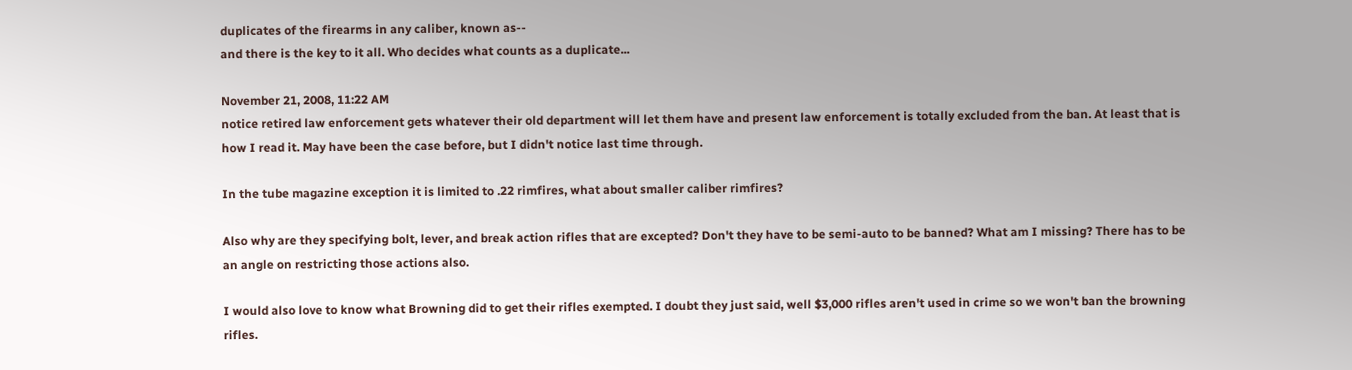duplicates of the firearms in any caliber, known as--
and there is the key to it all. Who decides what counts as a duplicate...

November 21, 2008, 11:22 AM
notice retired law enforcement gets whatever their old department will let them have and present law enforcement is totally excluded from the ban. At least that is how I read it. May have been the case before, but I didn't notice last time through.

In the tube magazine exception it is limited to .22 rimfires, what about smaller caliber rimfires?

Also why are they specifying bolt, lever, and break action rifles that are excepted? Don't they have to be semi-auto to be banned? What am I missing? There has to be an angle on restricting those actions also.

I would also love to know what Browning did to get their rifles exempted. I doubt they just said, well $3,000 rifles aren't used in crime so we won't ban the browning rifles.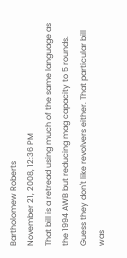Bartholomew Roberts
November 21, 2008, 12:36 PM
That bill is a retread using much of the same language as the 1994 AWB but reducing mag capacity to 5 rounds. Guess they don't like revolvers either. That particular bill was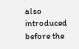also introduced before the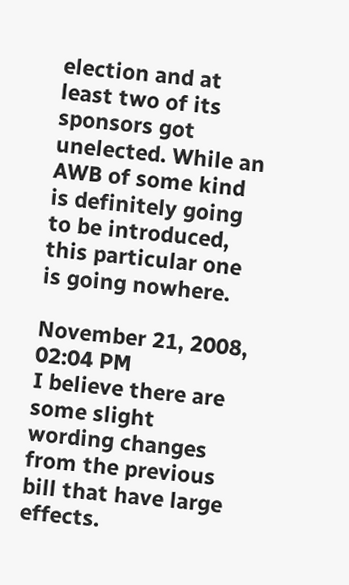election and at least two of its sponsors got unelected. While an AWB of some kind is definitely going to be introduced, this particular one is going nowhere.

November 21, 2008, 02:04 PM
I believe there are some slight wording changes from the previous bill that have large effects.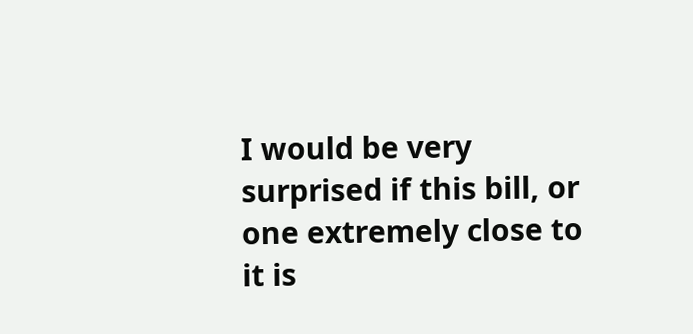I would be very surprised if this bill, or one extremely close to it is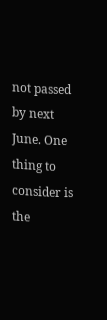not passed by next June. One thing to consider is the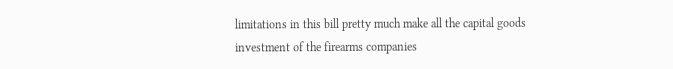limitations in this bill pretty much make all the capital goods investment of the firearms companies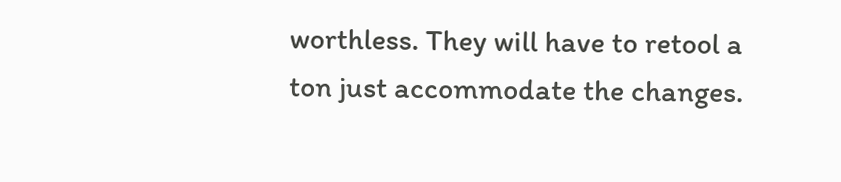worthless. They will have to retool a ton just accommodate the changes.